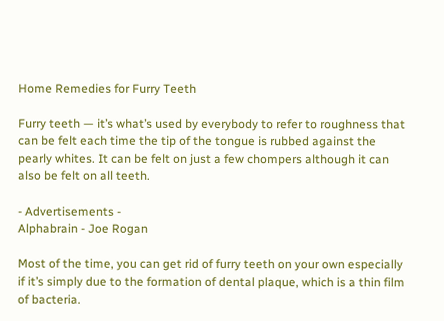Home Remedies for Furry Teeth

Furry teeth — it’s what’s used by everybody to refer to roughness that can be felt each time the tip of the tongue is rubbed against the pearly whites. It can be felt on just a few chompers although it can also be felt on all teeth.

- Advertisements -
Alphabrain - Joe Rogan

Most of the time, you can get rid of furry teeth on your own especially if it’s simply due to the formation of dental plaque, which is a thin film of bacteria.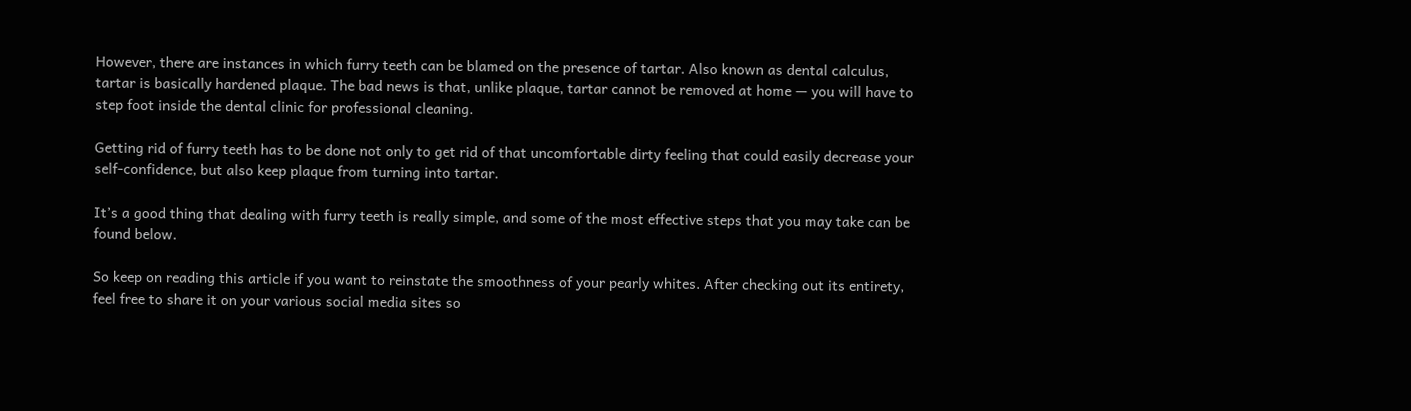However, there are instances in which furry teeth can be blamed on the presence of tartar. Also known as dental calculus, tartar is basically hardened plaque. The bad news is that, unlike plaque, tartar cannot be removed at home — you will have to step foot inside the dental clinic for professional cleaning.

Getting rid of furry teeth has to be done not only to get rid of that uncomfortable dirty feeling that could easily decrease your self-confidence, but also keep plaque from turning into tartar.

It’s a good thing that dealing with furry teeth is really simple, and some of the most effective steps that you may take can be found below.

So keep on reading this article if you want to reinstate the smoothness of your pearly whites. After checking out its entirety, feel free to share it on your various social media sites so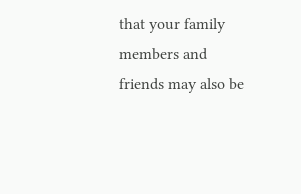that your family members and friends may also be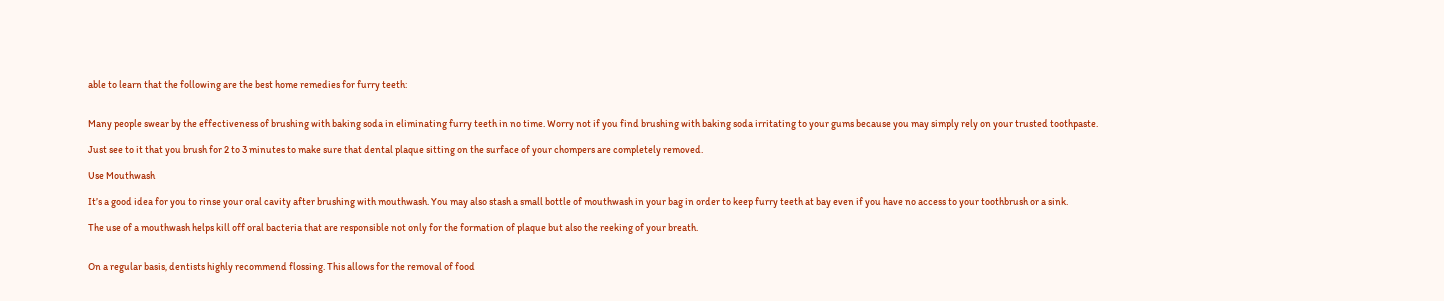able to learn that the following are the best home remedies for furry teeth:


Many people swear by the effectiveness of brushing with baking soda in eliminating furry teeth in no time. Worry not if you find brushing with baking soda irritating to your gums because you may simply rely on your trusted toothpaste.

Just see to it that you brush for 2 to 3 minutes to make sure that dental plaque sitting on the surface of your chompers are completely removed.

Use Mouthwash

It’s a good idea for you to rinse your oral cavity after brushing with mouthwash. You may also stash a small bottle of mouthwash in your bag in order to keep furry teeth at bay even if you have no access to your toothbrush or a sink.

The use of a mouthwash helps kill off oral bacteria that are responsible not only for the formation of plaque but also the reeking of your breath.


On a regular basis, dentists highly recommend flossing. This allows for the removal of food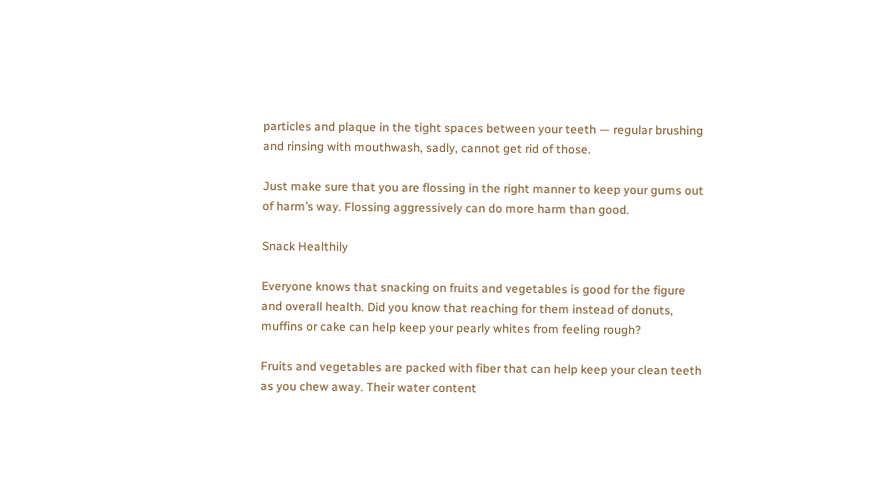particles and plaque in the tight spaces between your teeth — regular brushing and rinsing with mouthwash, sadly, cannot get rid of those.

Just make sure that you are flossing in the right manner to keep your gums out of harm’s way. Flossing aggressively can do more harm than good.

Snack Healthily

Everyone knows that snacking on fruits and vegetables is good for the figure and overall health. Did you know that reaching for them instead of donuts, muffins or cake can help keep your pearly whites from feeling rough?

Fruits and vegetables are packed with fiber that can help keep your clean teeth as you chew away. Their water content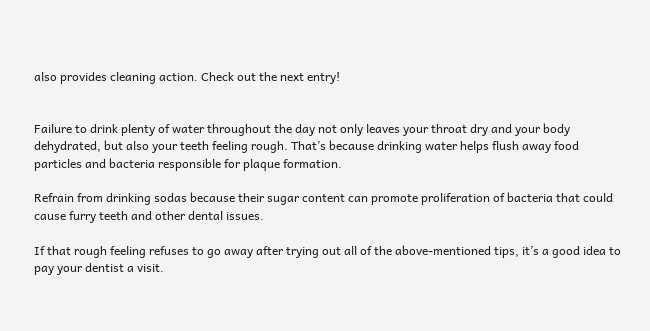also provides cleaning action. Check out the next entry!


Failure to drink plenty of water throughout the day not only leaves your throat dry and your body dehydrated, but also your teeth feeling rough. That’s because drinking water helps flush away food particles and bacteria responsible for plaque formation.

Refrain from drinking sodas because their sugar content can promote proliferation of bacteria that could cause furry teeth and other dental issues.

If that rough feeling refuses to go away after trying out all of the above-mentioned tips, it’s a good idea to pay your dentist a visit.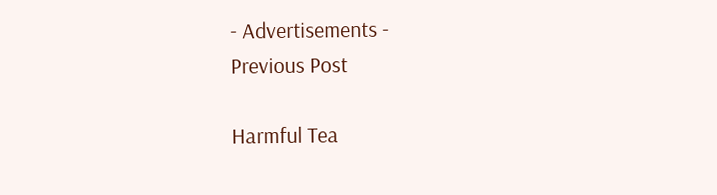- Advertisements -
Previous Post

Harmful Tea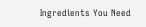Ingredients You Need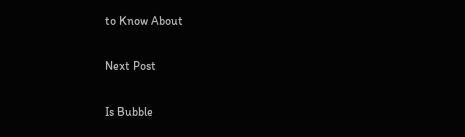to Know About

Next Post

Is Bubble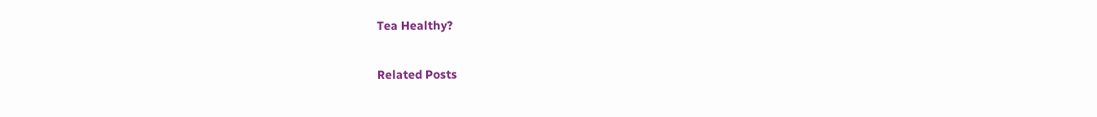Tea Healthy?

Related Posts